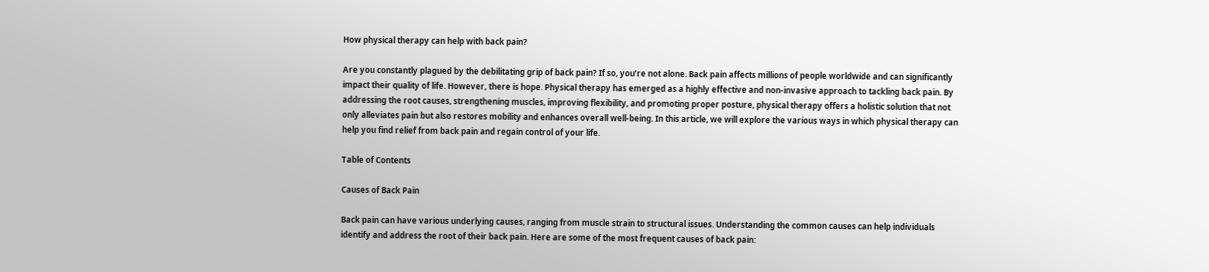How physical therapy can help with back pain?

Are you constantly plagued by the debilitating grip of back pain? If so, you’re not alone. Back pain affects millions of people worldwide and can significantly impact their quality of life. However, there is hope. Physical therapy has emerged as a highly effective and non-invasive approach to tackling back pain. By addressing the root causes, strengthening muscles, improving flexibility, and promoting proper posture, physical therapy offers a holistic solution that not only alleviates pain but also restores mobility and enhances overall well-being. In this article, we will explore the various ways in which physical therapy can help you find relief from back pain and regain control of your life.

Table of Contents

Causes of Back Pain

Back pain can have various underlying causes, ranging from muscle strain to structural issues. Understanding the common causes can help individuals identify and address the root of their back pain. Here are some of the most frequent causes of back pain: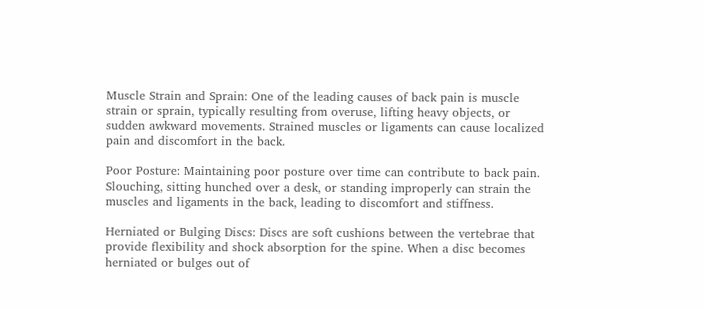Muscle Strain and Sprain: One of the leading causes of back pain is muscle strain or sprain, typically resulting from overuse, lifting heavy objects, or sudden awkward movements. Strained muscles or ligaments can cause localized pain and discomfort in the back.

Poor Posture: Maintaining poor posture over time can contribute to back pain. Slouching, sitting hunched over a desk, or standing improperly can strain the muscles and ligaments in the back, leading to discomfort and stiffness.

Herniated or Bulging Discs: Discs are soft cushions between the vertebrae that provide flexibility and shock absorption for the spine. When a disc becomes herniated or bulges out of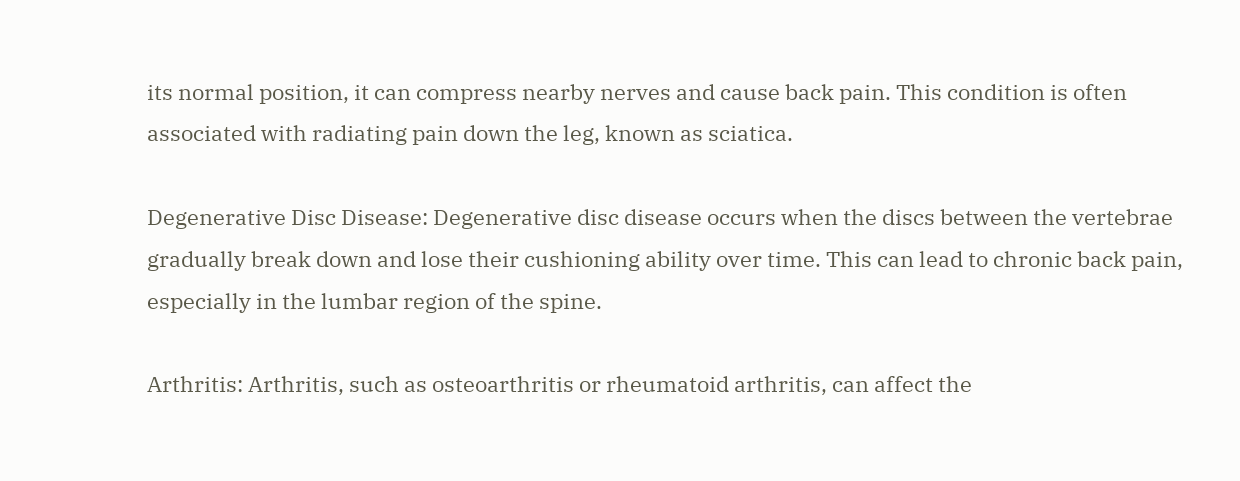its normal position, it can compress nearby nerves and cause back pain. This condition is often associated with radiating pain down the leg, known as sciatica.

Degenerative Disc Disease: Degenerative disc disease occurs when the discs between the vertebrae gradually break down and lose their cushioning ability over time. This can lead to chronic back pain, especially in the lumbar region of the spine.

Arthritis: Arthritis, such as osteoarthritis or rheumatoid arthritis, can affect the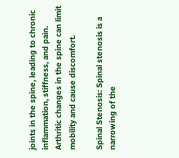joints in the spine, leading to chronic inflammation, stiffness, and pain. Arthritic changes in the spine can limit mobility and cause discomfort.

Spinal Stenosis: Spinal stenosis is a narrowing of the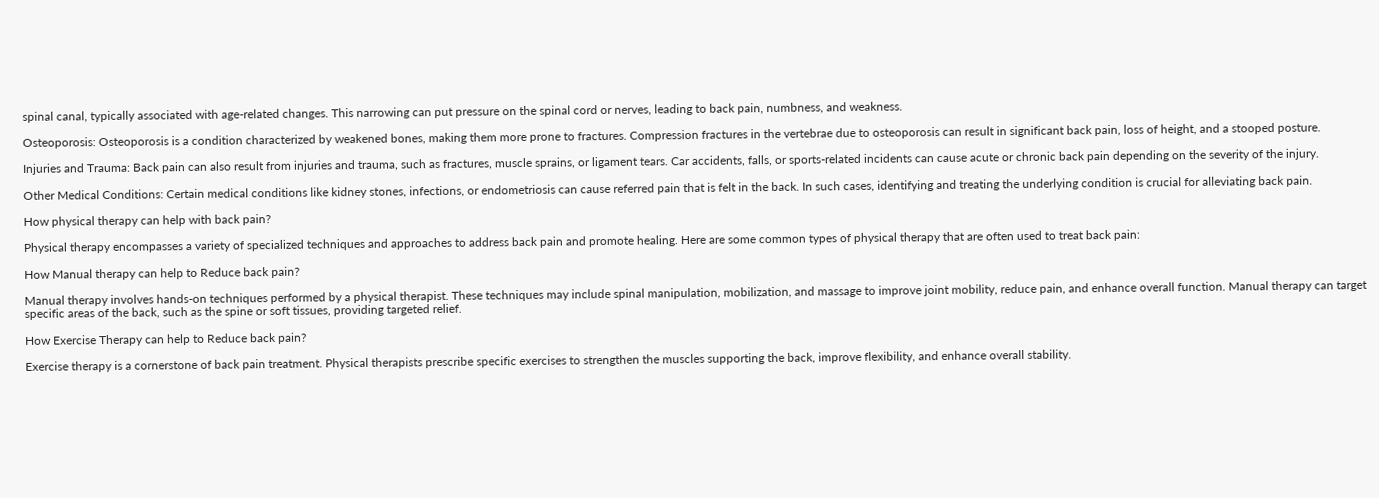spinal canal, typically associated with age-related changes. This narrowing can put pressure on the spinal cord or nerves, leading to back pain, numbness, and weakness.

Osteoporosis: Osteoporosis is a condition characterized by weakened bones, making them more prone to fractures. Compression fractures in the vertebrae due to osteoporosis can result in significant back pain, loss of height, and a stooped posture.

Injuries and Trauma: Back pain can also result from injuries and trauma, such as fractures, muscle sprains, or ligament tears. Car accidents, falls, or sports-related incidents can cause acute or chronic back pain depending on the severity of the injury.

Other Medical Conditions: Certain medical conditions like kidney stones, infections, or endometriosis can cause referred pain that is felt in the back. In such cases, identifying and treating the underlying condition is crucial for alleviating back pain.

How physical therapy can help with back pain?

Physical therapy encompasses a variety of specialized techniques and approaches to address back pain and promote healing. Here are some common types of physical therapy that are often used to treat back pain:

How Manual therapy can help to Reduce back pain?

Manual therapy involves hands-on techniques performed by a physical therapist. These techniques may include spinal manipulation, mobilization, and massage to improve joint mobility, reduce pain, and enhance overall function. Manual therapy can target specific areas of the back, such as the spine or soft tissues, providing targeted relief.

How Exercise Therapy can help to Reduce back pain?

Exercise therapy is a cornerstone of back pain treatment. Physical therapists prescribe specific exercises to strengthen the muscles supporting the back, improve flexibility, and enhance overall stability.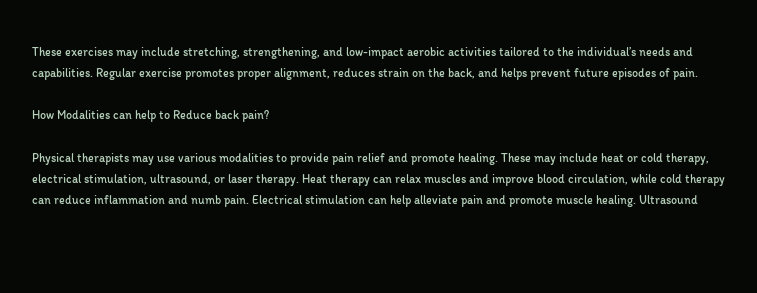These exercises may include stretching, strengthening, and low-impact aerobic activities tailored to the individual’s needs and capabilities. Regular exercise promotes proper alignment, reduces strain on the back, and helps prevent future episodes of pain.

How Modalities can help to Reduce back pain?

Physical therapists may use various modalities to provide pain relief and promote healing. These may include heat or cold therapy, electrical stimulation, ultrasound, or laser therapy. Heat therapy can relax muscles and improve blood circulation, while cold therapy can reduce inflammation and numb pain. Electrical stimulation can help alleviate pain and promote muscle healing. Ultrasound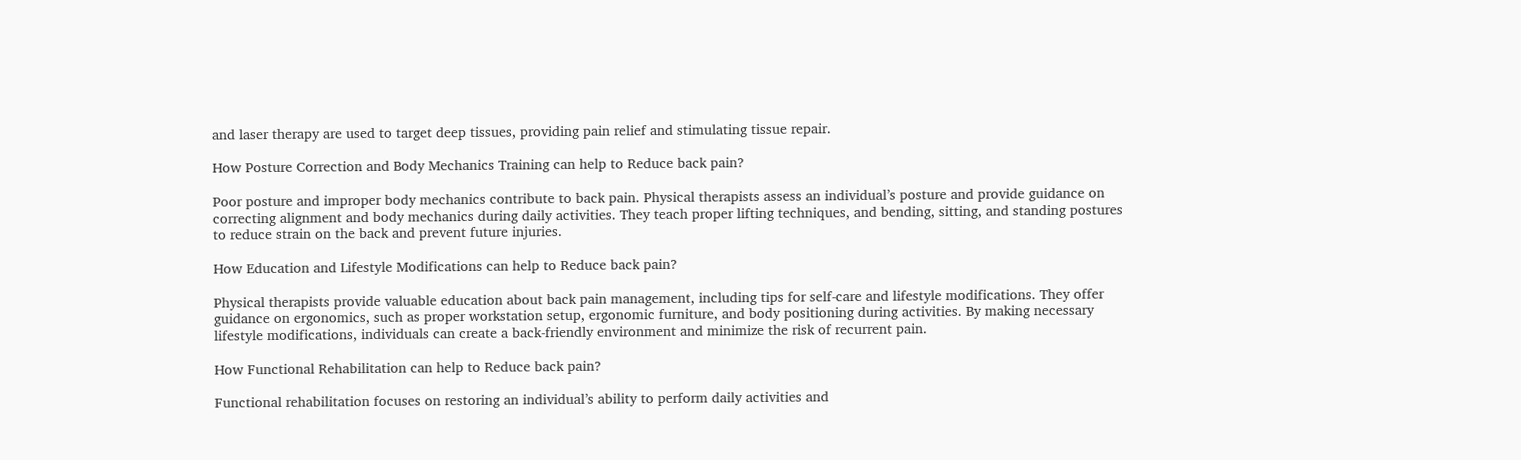and laser therapy are used to target deep tissues, providing pain relief and stimulating tissue repair.

How Posture Correction and Body Mechanics Training can help to Reduce back pain?

Poor posture and improper body mechanics contribute to back pain. Physical therapists assess an individual’s posture and provide guidance on correcting alignment and body mechanics during daily activities. They teach proper lifting techniques, and bending, sitting, and standing postures to reduce strain on the back and prevent future injuries.

How Education and Lifestyle Modifications can help to Reduce back pain?

Physical therapists provide valuable education about back pain management, including tips for self-care and lifestyle modifications. They offer guidance on ergonomics, such as proper workstation setup, ergonomic furniture, and body positioning during activities. By making necessary lifestyle modifications, individuals can create a back-friendly environment and minimize the risk of recurrent pain.

How Functional Rehabilitation can help to Reduce back pain?

Functional rehabilitation focuses on restoring an individual’s ability to perform daily activities and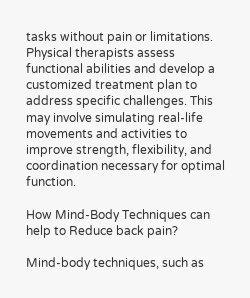tasks without pain or limitations. Physical therapists assess functional abilities and develop a customized treatment plan to address specific challenges. This may involve simulating real-life movements and activities to improve strength, flexibility, and coordination necessary for optimal function.

How Mind-Body Techniques can help to Reduce back pain?

Mind-body techniques, such as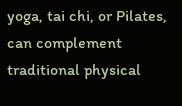yoga, tai chi, or Pilates, can complement traditional physical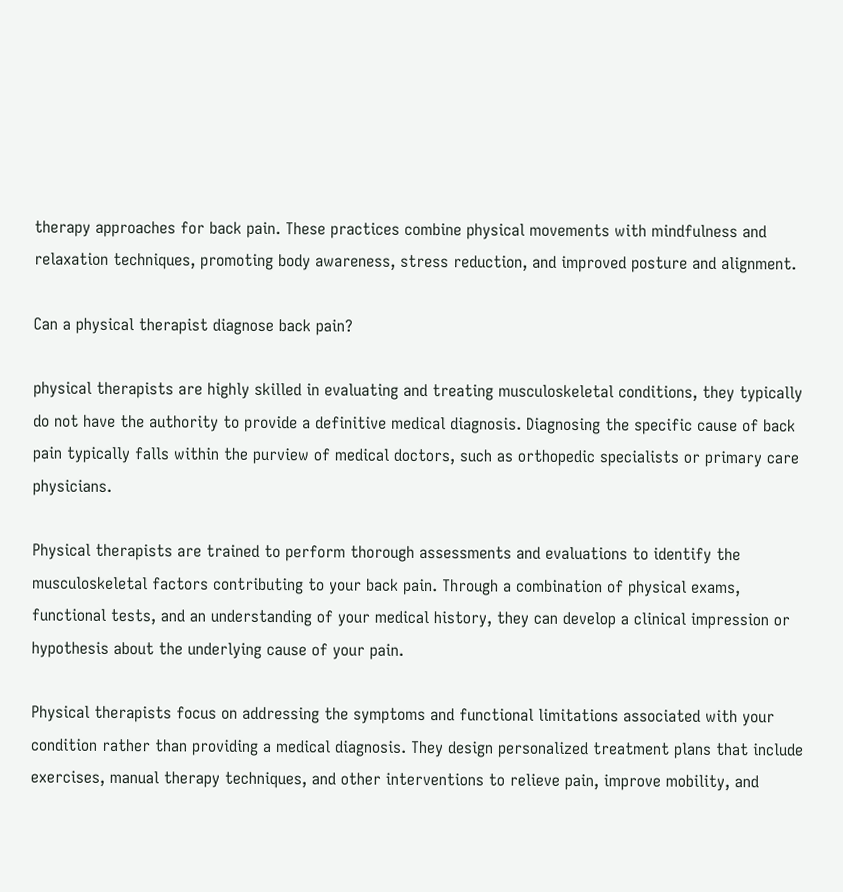therapy approaches for back pain. These practices combine physical movements with mindfulness and relaxation techniques, promoting body awareness, stress reduction, and improved posture and alignment.

Can a physical therapist diagnose back pain?

physical therapists are highly skilled in evaluating and treating musculoskeletal conditions, they typically do not have the authority to provide a definitive medical diagnosis. Diagnosing the specific cause of back pain typically falls within the purview of medical doctors, such as orthopedic specialists or primary care physicians.

Physical therapists are trained to perform thorough assessments and evaluations to identify the musculoskeletal factors contributing to your back pain. Through a combination of physical exams, functional tests, and an understanding of your medical history, they can develop a clinical impression or hypothesis about the underlying cause of your pain.

Physical therapists focus on addressing the symptoms and functional limitations associated with your condition rather than providing a medical diagnosis. They design personalized treatment plans that include exercises, manual therapy techniques, and other interventions to relieve pain, improve mobility, and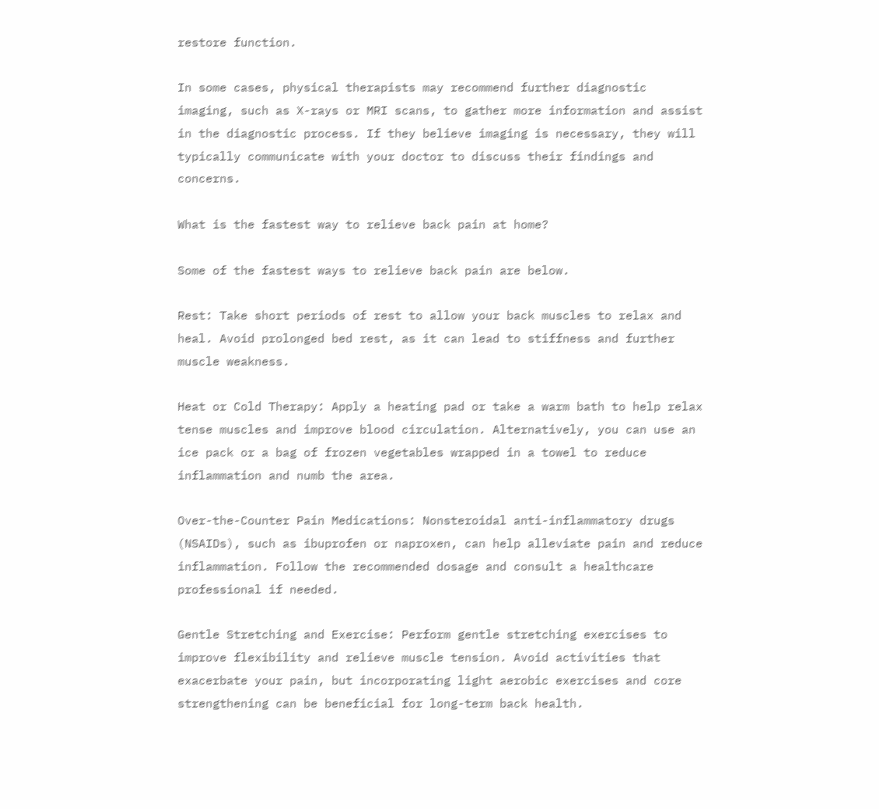restore function.

In some cases, physical therapists may recommend further diagnostic imaging, such as X-rays or MRI scans, to gather more information and assist in the diagnostic process. If they believe imaging is necessary, they will typically communicate with your doctor to discuss their findings and concerns.

What is the fastest way to relieve back pain at home?

Some of the fastest ways to relieve back pain are below.

Rest: Take short periods of rest to allow your back muscles to relax and heal. Avoid prolonged bed rest, as it can lead to stiffness and further muscle weakness.

Heat or Cold Therapy: Apply a heating pad or take a warm bath to help relax tense muscles and improve blood circulation. Alternatively, you can use an ice pack or a bag of frozen vegetables wrapped in a towel to reduce inflammation and numb the area.

Over-the-Counter Pain Medications: Nonsteroidal anti-inflammatory drugs (NSAIDs), such as ibuprofen or naproxen, can help alleviate pain and reduce inflammation. Follow the recommended dosage and consult a healthcare professional if needed.

Gentle Stretching and Exercise: Perform gentle stretching exercises to improve flexibility and relieve muscle tension. Avoid activities that exacerbate your pain, but incorporating light aerobic exercises and core strengthening can be beneficial for long-term back health.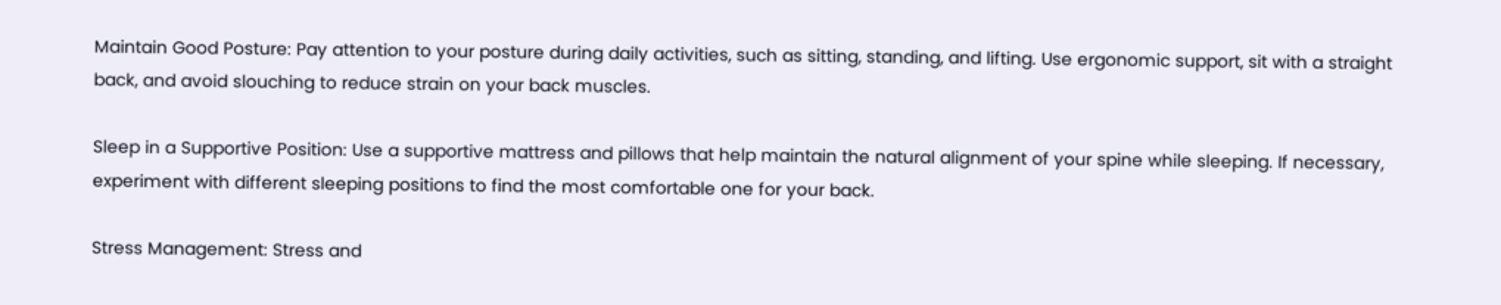Maintain Good Posture: Pay attention to your posture during daily activities, such as sitting, standing, and lifting. Use ergonomic support, sit with a straight back, and avoid slouching to reduce strain on your back muscles.

Sleep in a Supportive Position: Use a supportive mattress and pillows that help maintain the natural alignment of your spine while sleeping. If necessary, experiment with different sleeping positions to find the most comfortable one for your back.

Stress Management: Stress and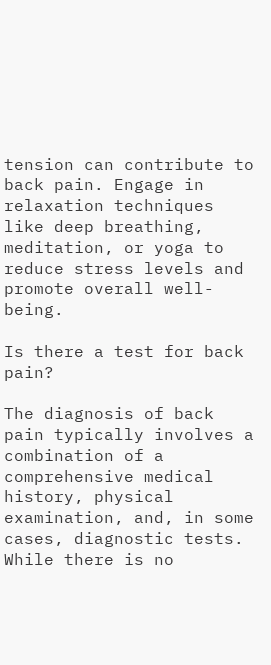tension can contribute to back pain. Engage in relaxation techniques like deep breathing, meditation, or yoga to reduce stress levels and promote overall well-being.

Is there a test for back pain?

The diagnosis of back pain typically involves a combination of a comprehensive medical history, physical examination, and, in some cases, diagnostic tests. While there is no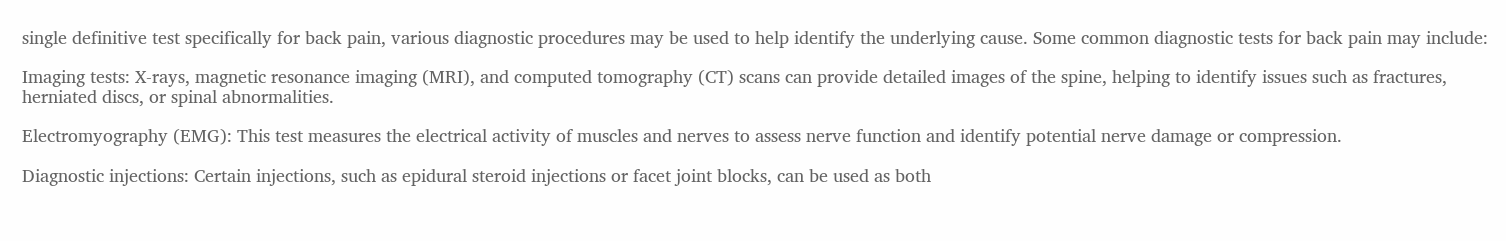single definitive test specifically for back pain, various diagnostic procedures may be used to help identify the underlying cause. Some common diagnostic tests for back pain may include:

Imaging tests: X-rays, magnetic resonance imaging (MRI), and computed tomography (CT) scans can provide detailed images of the spine, helping to identify issues such as fractures, herniated discs, or spinal abnormalities.

Electromyography (EMG): This test measures the electrical activity of muscles and nerves to assess nerve function and identify potential nerve damage or compression.

Diagnostic injections: Certain injections, such as epidural steroid injections or facet joint blocks, can be used as both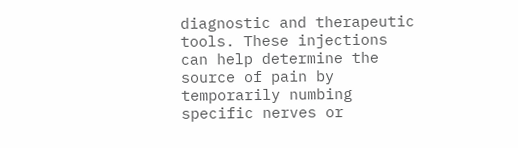diagnostic and therapeutic tools. These injections can help determine the source of pain by temporarily numbing specific nerves or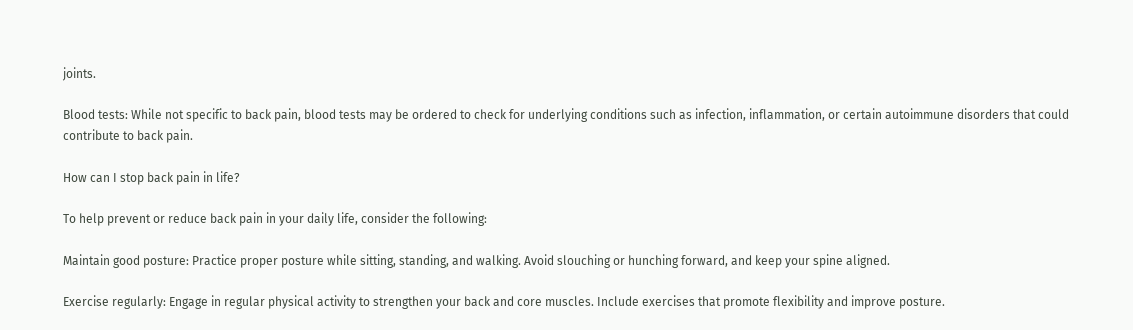joints.

Blood tests: While not specific to back pain, blood tests may be ordered to check for underlying conditions such as infection, inflammation, or certain autoimmune disorders that could contribute to back pain.

How can I stop back pain in life?

To help prevent or reduce back pain in your daily life, consider the following:

Maintain good posture: Practice proper posture while sitting, standing, and walking. Avoid slouching or hunching forward, and keep your spine aligned.

Exercise regularly: Engage in regular physical activity to strengthen your back and core muscles. Include exercises that promote flexibility and improve posture.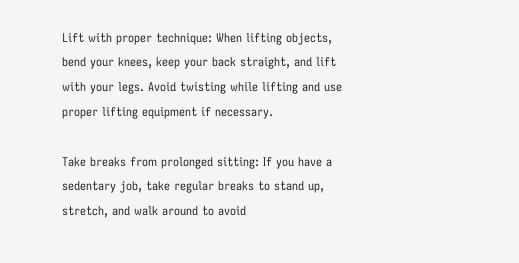Lift with proper technique: When lifting objects, bend your knees, keep your back straight, and lift with your legs. Avoid twisting while lifting and use proper lifting equipment if necessary.

Take breaks from prolonged sitting: If you have a sedentary job, take regular breaks to stand up, stretch, and walk around to avoid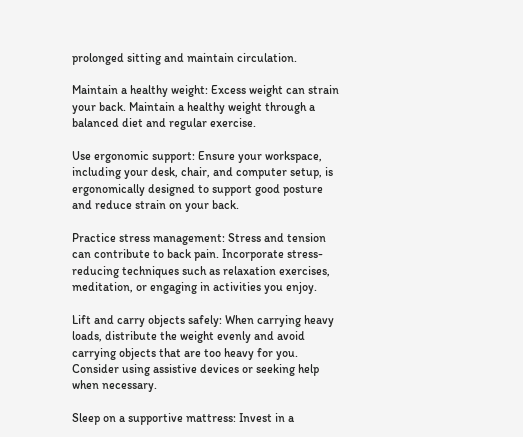prolonged sitting and maintain circulation.

Maintain a healthy weight: Excess weight can strain your back. Maintain a healthy weight through a balanced diet and regular exercise.

Use ergonomic support: Ensure your workspace, including your desk, chair, and computer setup, is ergonomically designed to support good posture and reduce strain on your back.

Practice stress management: Stress and tension can contribute to back pain. Incorporate stress-reducing techniques such as relaxation exercises, meditation, or engaging in activities you enjoy.

Lift and carry objects safely: When carrying heavy loads, distribute the weight evenly and avoid carrying objects that are too heavy for you. Consider using assistive devices or seeking help when necessary.

Sleep on a supportive mattress: Invest in a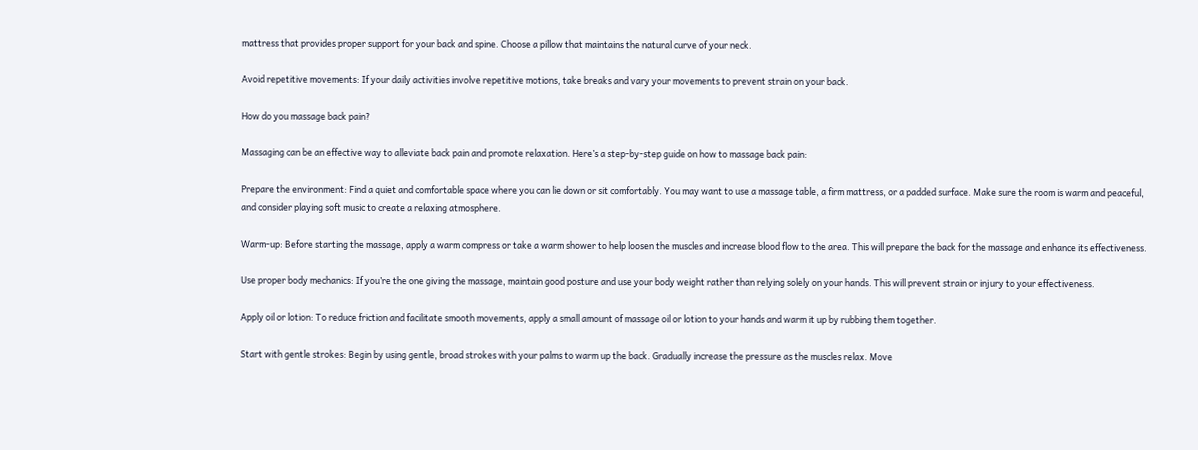mattress that provides proper support for your back and spine. Choose a pillow that maintains the natural curve of your neck.

Avoid repetitive movements: If your daily activities involve repetitive motions, take breaks and vary your movements to prevent strain on your back.

How do you massage back pain?

Massaging can be an effective way to alleviate back pain and promote relaxation. Here’s a step-by-step guide on how to massage back pain:

Prepare the environment: Find a quiet and comfortable space where you can lie down or sit comfortably. You may want to use a massage table, a firm mattress, or a padded surface. Make sure the room is warm and peaceful, and consider playing soft music to create a relaxing atmosphere.

Warm-up: Before starting the massage, apply a warm compress or take a warm shower to help loosen the muscles and increase blood flow to the area. This will prepare the back for the massage and enhance its effectiveness.

Use proper body mechanics: If you’re the one giving the massage, maintain good posture and use your body weight rather than relying solely on your hands. This will prevent strain or injury to your effectiveness.

Apply oil or lotion: To reduce friction and facilitate smooth movements, apply a small amount of massage oil or lotion to your hands and warm it up by rubbing them together.

Start with gentle strokes: Begin by using gentle, broad strokes with your palms to warm up the back. Gradually increase the pressure as the muscles relax. Move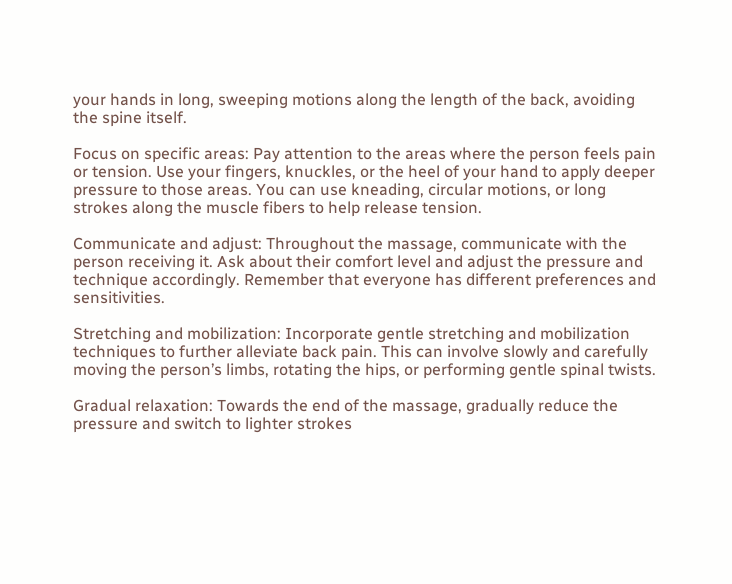your hands in long, sweeping motions along the length of the back, avoiding the spine itself.

Focus on specific areas: Pay attention to the areas where the person feels pain or tension. Use your fingers, knuckles, or the heel of your hand to apply deeper pressure to those areas. You can use kneading, circular motions, or long strokes along the muscle fibers to help release tension.

Communicate and adjust: Throughout the massage, communicate with the person receiving it. Ask about their comfort level and adjust the pressure and technique accordingly. Remember that everyone has different preferences and sensitivities.

Stretching and mobilization: Incorporate gentle stretching and mobilization techniques to further alleviate back pain. This can involve slowly and carefully moving the person’s limbs, rotating the hips, or performing gentle spinal twists.

Gradual relaxation: Towards the end of the massage, gradually reduce the pressure and switch to lighter strokes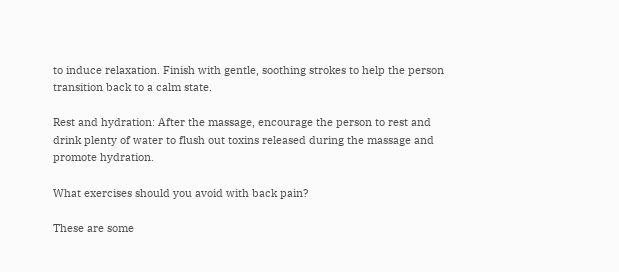to induce relaxation. Finish with gentle, soothing strokes to help the person transition back to a calm state.

Rest and hydration: After the massage, encourage the person to rest and drink plenty of water to flush out toxins released during the massage and promote hydration.

What exercises should you avoid with back pain?

These are some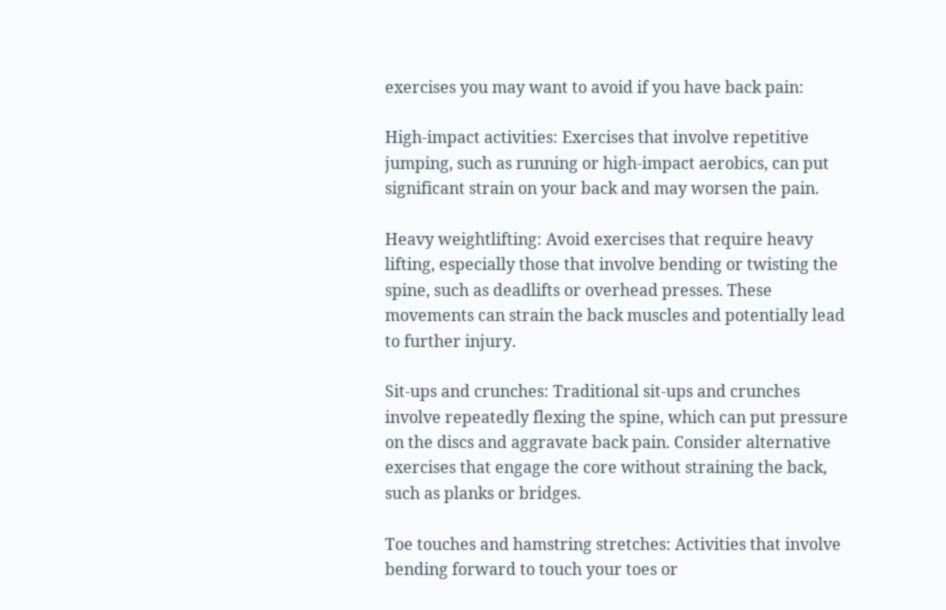exercises you may want to avoid if you have back pain:

High-impact activities: Exercises that involve repetitive jumping, such as running or high-impact aerobics, can put significant strain on your back and may worsen the pain.

Heavy weightlifting: Avoid exercises that require heavy lifting, especially those that involve bending or twisting the spine, such as deadlifts or overhead presses. These movements can strain the back muscles and potentially lead to further injury.

Sit-ups and crunches: Traditional sit-ups and crunches involve repeatedly flexing the spine, which can put pressure on the discs and aggravate back pain. Consider alternative exercises that engage the core without straining the back, such as planks or bridges.

Toe touches and hamstring stretches: Activities that involve bending forward to touch your toes or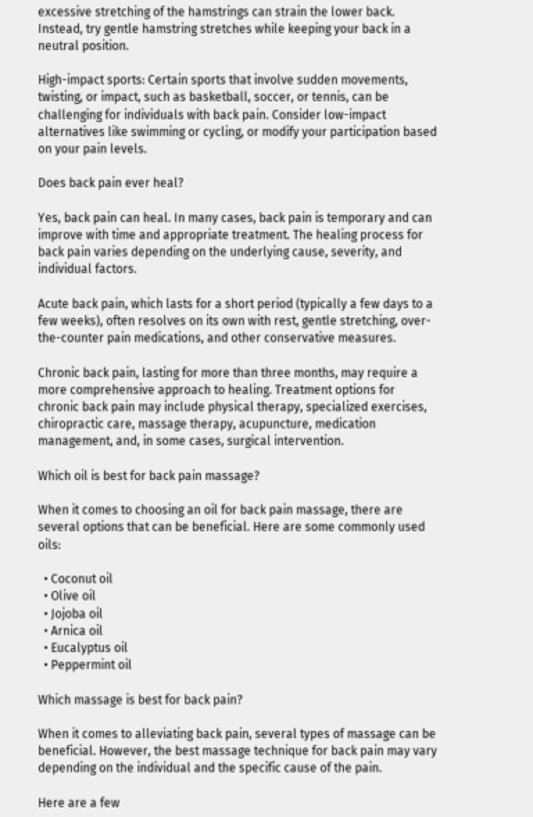excessive stretching of the hamstrings can strain the lower back. Instead, try gentle hamstring stretches while keeping your back in a neutral position.

High-impact sports: Certain sports that involve sudden movements, twisting, or impact, such as basketball, soccer, or tennis, can be challenging for individuals with back pain. Consider low-impact alternatives like swimming or cycling, or modify your participation based on your pain levels.

Does back pain ever heal?

Yes, back pain can heal. In many cases, back pain is temporary and can improve with time and appropriate treatment. The healing process for back pain varies depending on the underlying cause, severity, and individual factors.

Acute back pain, which lasts for a short period (typically a few days to a few weeks), often resolves on its own with rest, gentle stretching, over-the-counter pain medications, and other conservative measures.

Chronic back pain, lasting for more than three months, may require a more comprehensive approach to healing. Treatment options for chronic back pain may include physical therapy, specialized exercises, chiropractic care, massage therapy, acupuncture, medication management, and, in some cases, surgical intervention.

Which oil is best for back pain massage?

When it comes to choosing an oil for back pain massage, there are several options that can be beneficial. Here are some commonly used oils:

  • Coconut oil
  • Olive oil
  • Jojoba oil
  • Arnica oil
  • Eucalyptus oil
  • Peppermint oil

Which massage is best for back pain?

When it comes to alleviating back pain, several types of massage can be beneficial. However, the best massage technique for back pain may vary depending on the individual and the specific cause of the pain.

Here are a few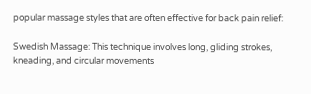popular massage styles that are often effective for back pain relief:

Swedish Massage: This technique involves long, gliding strokes, kneading, and circular movements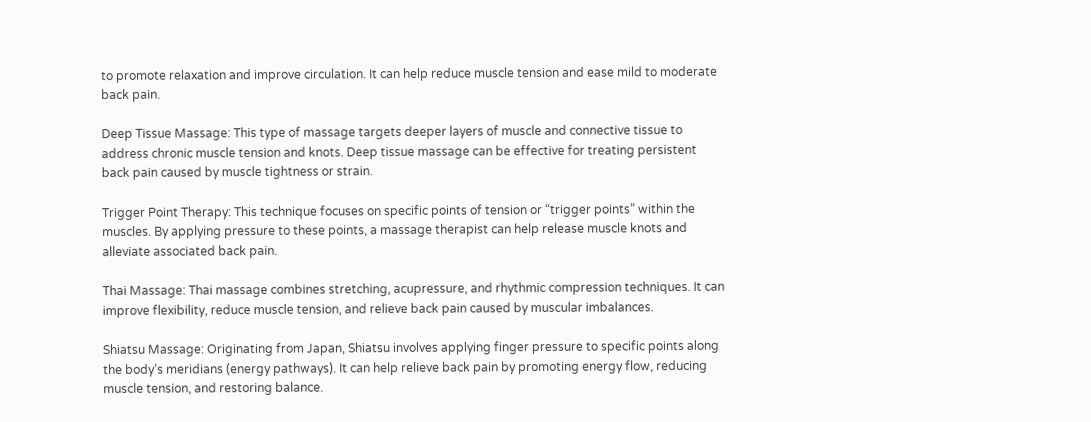to promote relaxation and improve circulation. It can help reduce muscle tension and ease mild to moderate back pain.

Deep Tissue Massage: This type of massage targets deeper layers of muscle and connective tissue to address chronic muscle tension and knots. Deep tissue massage can be effective for treating persistent back pain caused by muscle tightness or strain.

Trigger Point Therapy: This technique focuses on specific points of tension or “trigger points” within the muscles. By applying pressure to these points, a massage therapist can help release muscle knots and alleviate associated back pain.

Thai Massage: Thai massage combines stretching, acupressure, and rhythmic compression techniques. It can improve flexibility, reduce muscle tension, and relieve back pain caused by muscular imbalances.

Shiatsu Massage: Originating from Japan, Shiatsu involves applying finger pressure to specific points along the body’s meridians (energy pathways). It can help relieve back pain by promoting energy flow, reducing muscle tension, and restoring balance.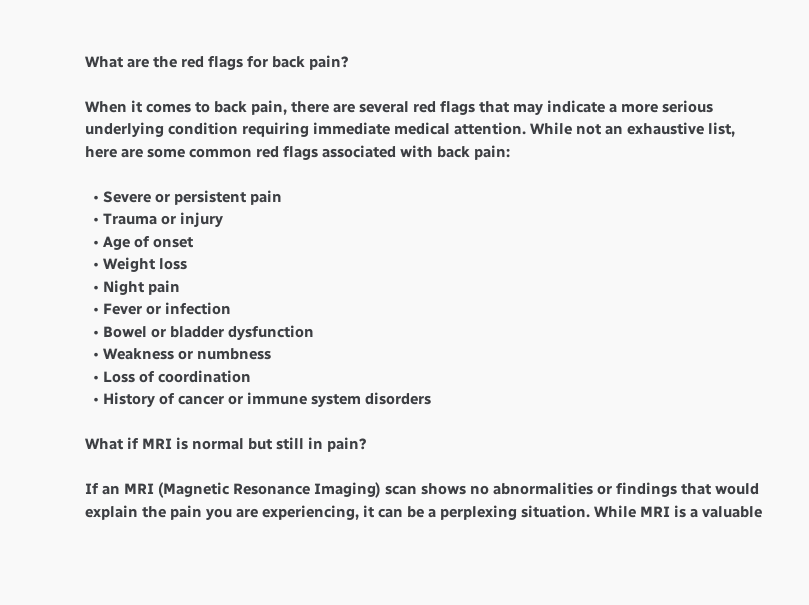What are the red flags for back pain?

When it comes to back pain, there are several red flags that may indicate a more serious underlying condition requiring immediate medical attention. While not an exhaustive list, here are some common red flags associated with back pain:

  • Severe or persistent pain
  • Trauma or injury
  • Age of onset
  • Weight loss
  • Night pain
  • Fever or infection
  • Bowel or bladder dysfunction
  • Weakness or numbness
  • Loss of coordination
  • History of cancer or immune system disorders

What if MRI is normal but still in pain?

If an MRI (Magnetic Resonance Imaging) scan shows no abnormalities or findings that would explain the pain you are experiencing, it can be a perplexing situation. While MRI is a valuable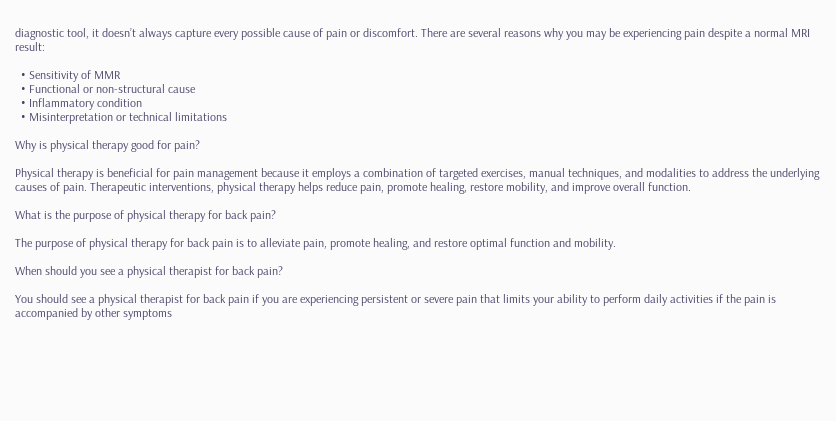diagnostic tool, it doesn’t always capture every possible cause of pain or discomfort. There are several reasons why you may be experiencing pain despite a normal MRI result:

  • Sensitivity of MMR
  • Functional or non-structural cause
  • Inflammatory condition
  • Misinterpretation or technical limitations

Why is physical therapy good for pain?

Physical therapy is beneficial for pain management because it employs a combination of targeted exercises, manual techniques, and modalities to address the underlying causes of pain. Therapeutic interventions, physical therapy helps reduce pain, promote healing, restore mobility, and improve overall function.

What is the purpose of physical therapy for back pain?

The purpose of physical therapy for back pain is to alleviate pain, promote healing, and restore optimal function and mobility.

When should you see a physical therapist for back pain?

You should see a physical therapist for back pain if you are experiencing persistent or severe pain that limits your ability to perform daily activities if the pain is accompanied by other symptoms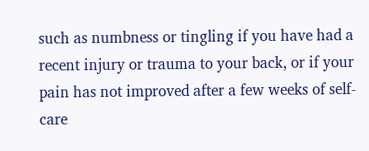such as numbness or tingling if you have had a recent injury or trauma to your back, or if your pain has not improved after a few weeks of self-care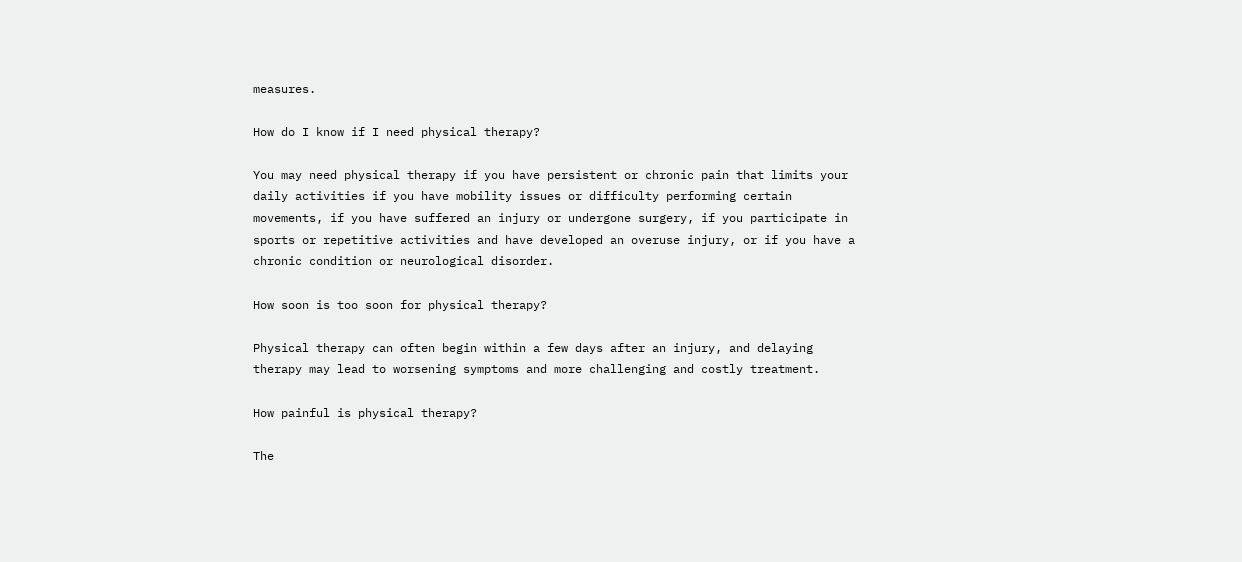measures.

How do I know if I need physical therapy?

You may need physical therapy if you have persistent or chronic pain that limits your daily activities if you have mobility issues or difficulty performing certain movements, if you have suffered an injury or undergone surgery, if you participate in sports or repetitive activities and have developed an overuse injury, or if you have a chronic condition or neurological disorder.

How soon is too soon for physical therapy?

Physical therapy can often begin within a few days after an injury, and delaying therapy may lead to worsening symptoms and more challenging and costly treatment.

How painful is physical therapy?

The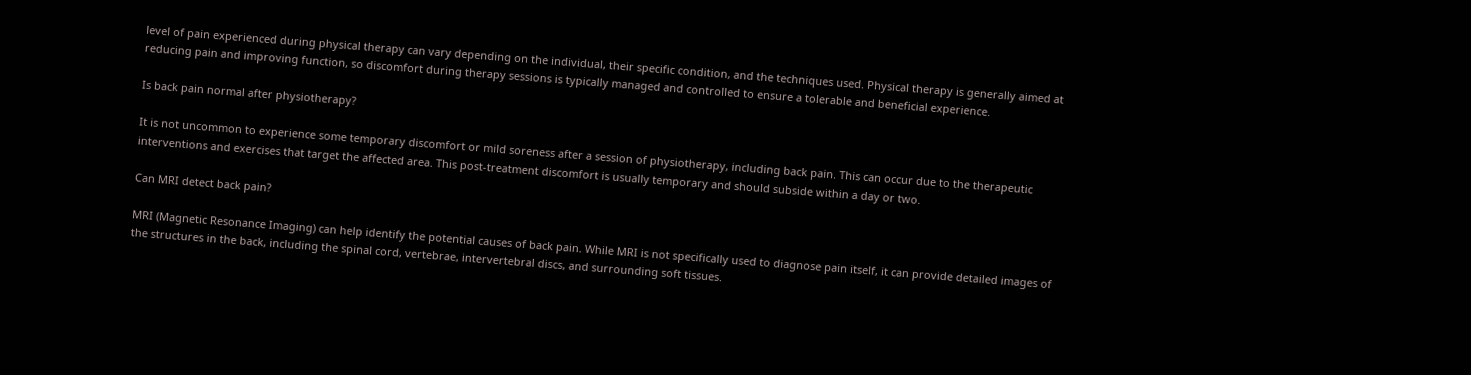level of pain experienced during physical therapy can vary depending on the individual, their specific condition, and the techniques used. Physical therapy is generally aimed at reducing pain and improving function, so discomfort during therapy sessions is typically managed and controlled to ensure a tolerable and beneficial experience.

Is back pain normal after physiotherapy?

It is not uncommon to experience some temporary discomfort or mild soreness after a session of physiotherapy, including back pain. This can occur due to the therapeutic interventions and exercises that target the affected area. This post-treatment discomfort is usually temporary and should subside within a day or two.

Can MRI detect back pain?

MRI (Magnetic Resonance Imaging) can help identify the potential causes of back pain. While MRI is not specifically used to diagnose pain itself, it can provide detailed images of the structures in the back, including the spinal cord, vertebrae, intervertebral discs, and surrounding soft tissues.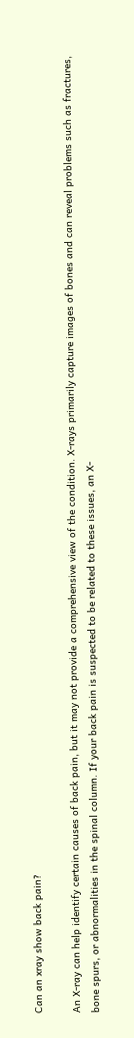Can an xray show back pain?

An X-ray can help identify certain causes of back pain, but it may not provide a comprehensive view of the condition. X-rays primarily capture images of bones and can reveal problems such as fractures, bone spurs, or abnormalities in the spinal column. If your back pain is suspected to be related to these issues, an X-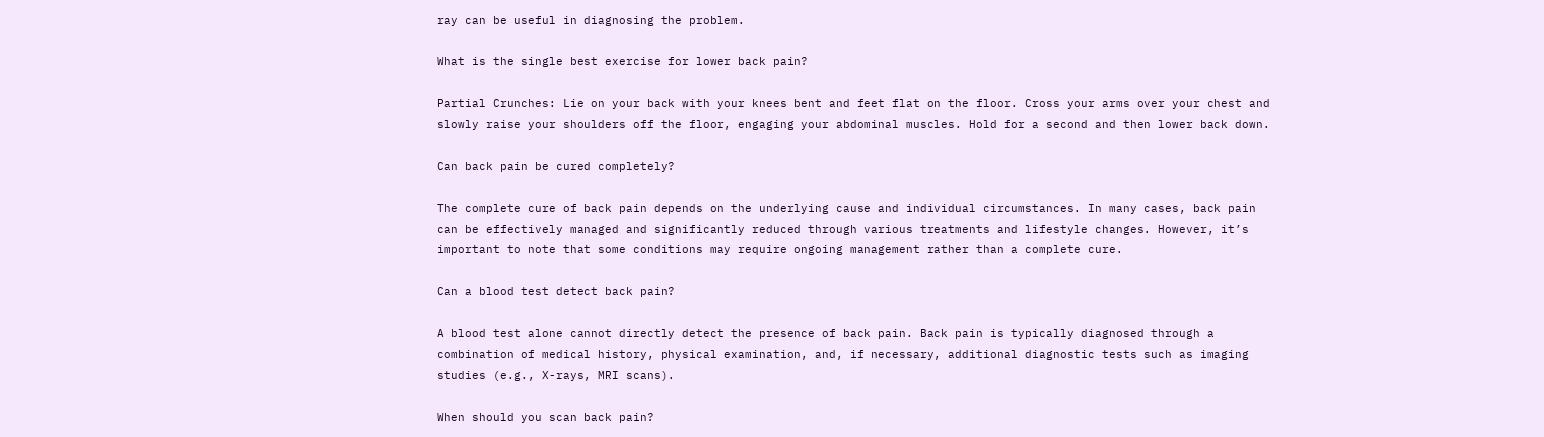ray can be useful in diagnosing the problem.

What is the single best exercise for lower back pain?

Partial Crunches: Lie on your back with your knees bent and feet flat on the floor. Cross your arms over your chest and slowly raise your shoulders off the floor, engaging your abdominal muscles. Hold for a second and then lower back down.

Can back pain be cured completely?

The complete cure of back pain depends on the underlying cause and individual circumstances. In many cases, back pain can be effectively managed and significantly reduced through various treatments and lifestyle changes. However, it’s important to note that some conditions may require ongoing management rather than a complete cure.

Can a blood test detect back pain?

A blood test alone cannot directly detect the presence of back pain. Back pain is typically diagnosed through a combination of medical history, physical examination, and, if necessary, additional diagnostic tests such as imaging studies (e.g., X-rays, MRI scans).

When should you scan back pain?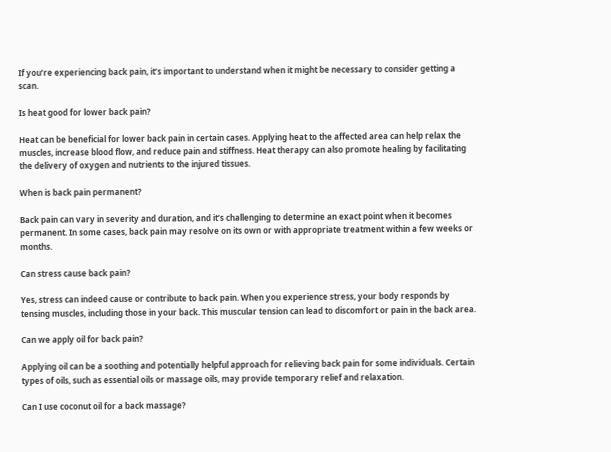If you’re experiencing back pain, it’s important to understand when it might be necessary to consider getting a scan.

Is heat good for lower back pain?

Heat can be beneficial for lower back pain in certain cases. Applying heat to the affected area can help relax the muscles, increase blood flow, and reduce pain and stiffness. Heat therapy can also promote healing by facilitating the delivery of oxygen and nutrients to the injured tissues.

When is back pain permanent?

Back pain can vary in severity and duration, and it’s challenging to determine an exact point when it becomes permanent. In some cases, back pain may resolve on its own or with appropriate treatment within a few weeks or months.

Can stress cause back pain?

Yes, stress can indeed cause or contribute to back pain. When you experience stress, your body responds by tensing muscles, including those in your back. This muscular tension can lead to discomfort or pain in the back area.

Can we apply oil for back pain?

Applying oil can be a soothing and potentially helpful approach for relieving back pain for some individuals. Certain types of oils, such as essential oils or massage oils, may provide temporary relief and relaxation.

Can I use coconut oil for a back massage?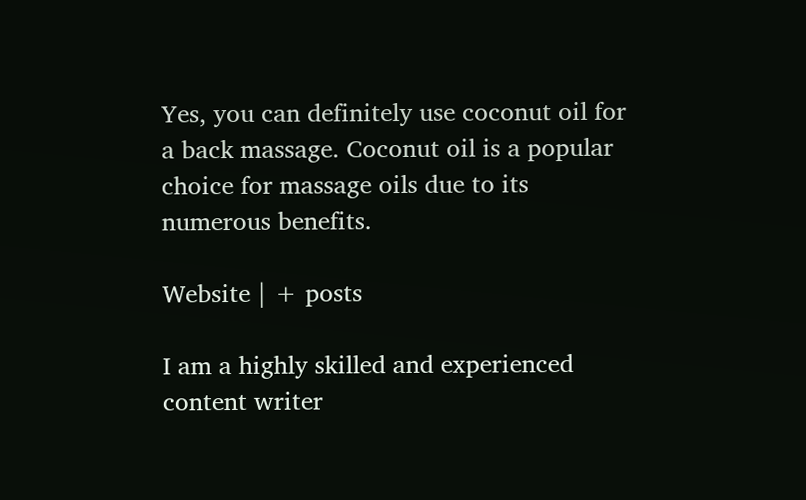Yes, you can definitely use coconut oil for a back massage. Coconut oil is a popular choice for massage oils due to its numerous benefits.

Website | + posts

I am a highly skilled and experienced content writer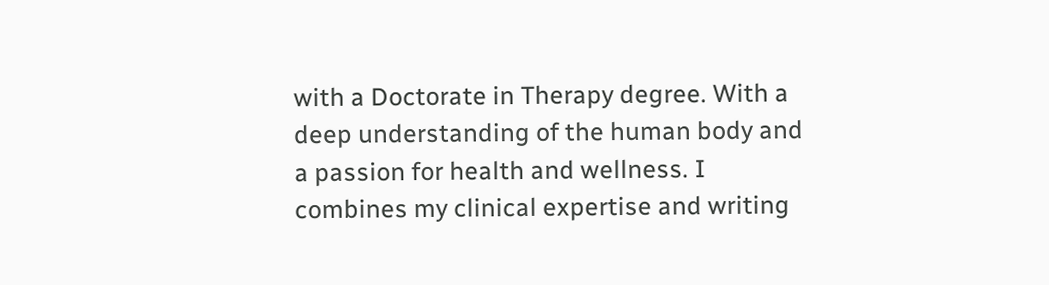with a Doctorate in Therapy degree. With a deep understanding of the human body and a passion for health and wellness. I combines my clinical expertise and writing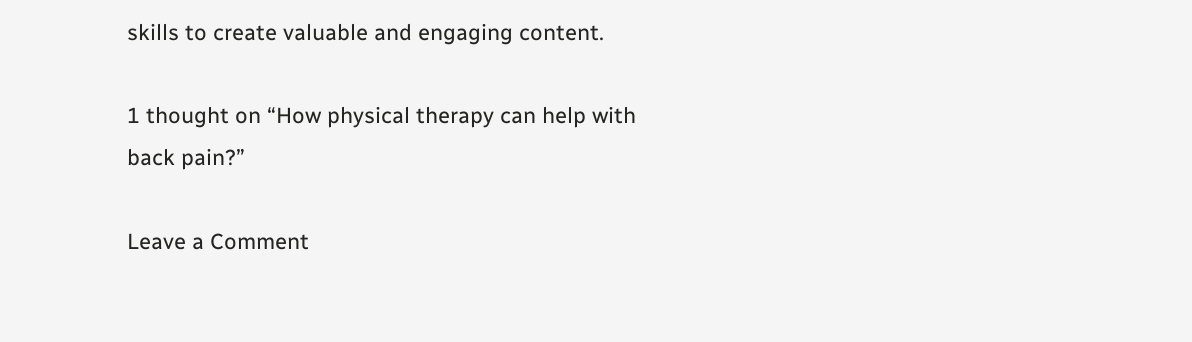skills to create valuable and engaging content.

1 thought on “How physical therapy can help with back pain?”

Leave a Comment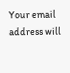Your email address will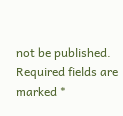not be published. Required fields are marked *